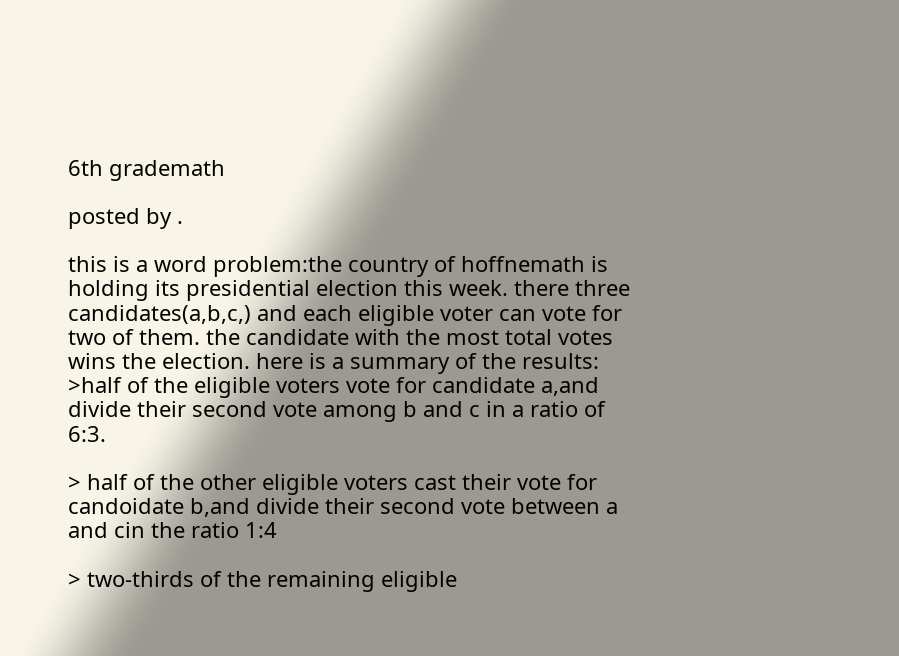6th grademath

posted by .

this is a word problem:the country of hoffnemath is holding its presidential election this week. there three candidates(a,b,c,) and each eligible voter can vote for two of them. the candidate with the most total votes wins the election. here is a summary of the results:
>half of the eligible voters vote for candidate a,and divide their second vote among b and c in a ratio of 6:3.

> half of the other eligible voters cast their vote for candoidate b,and divide their second vote between a and cin the ratio 1:4

> two-thirds of the remaining eligible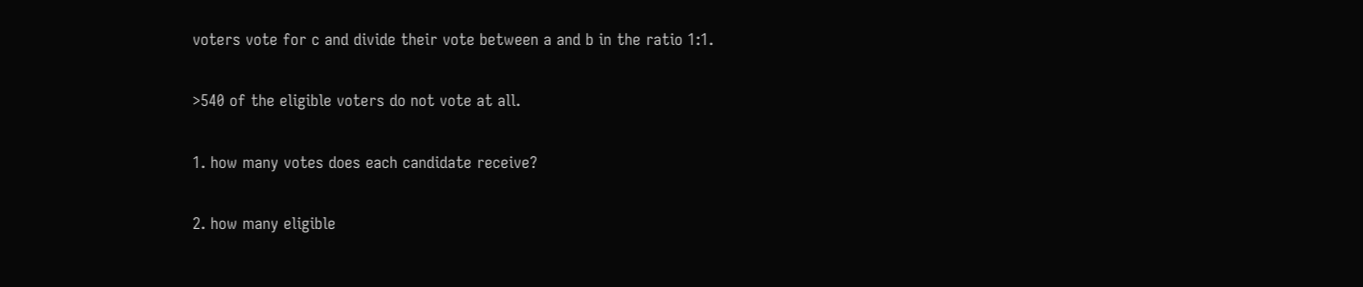voters vote for c and divide their vote between a and b in the ratio 1:1.

>540 of the eligible voters do not vote at all.

1. how many votes does each candidate receive?

2. how many eligible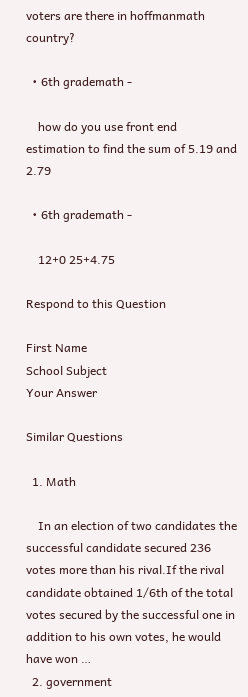voters are there in hoffmanmath country?

  • 6th grademath -

    how do you use front end estimation to find the sum of 5.19 and 2.79

  • 6th grademath -

    12+0 25+4.75

Respond to this Question

First Name
School Subject
Your Answer

Similar Questions

  1. Math

    In an election of two candidates the successful candidate secured 236 votes more than his rival.If the rival candidate obtained 1/6th of the total votes secured by the successful one in addition to his own votes, he would have won …
  2. government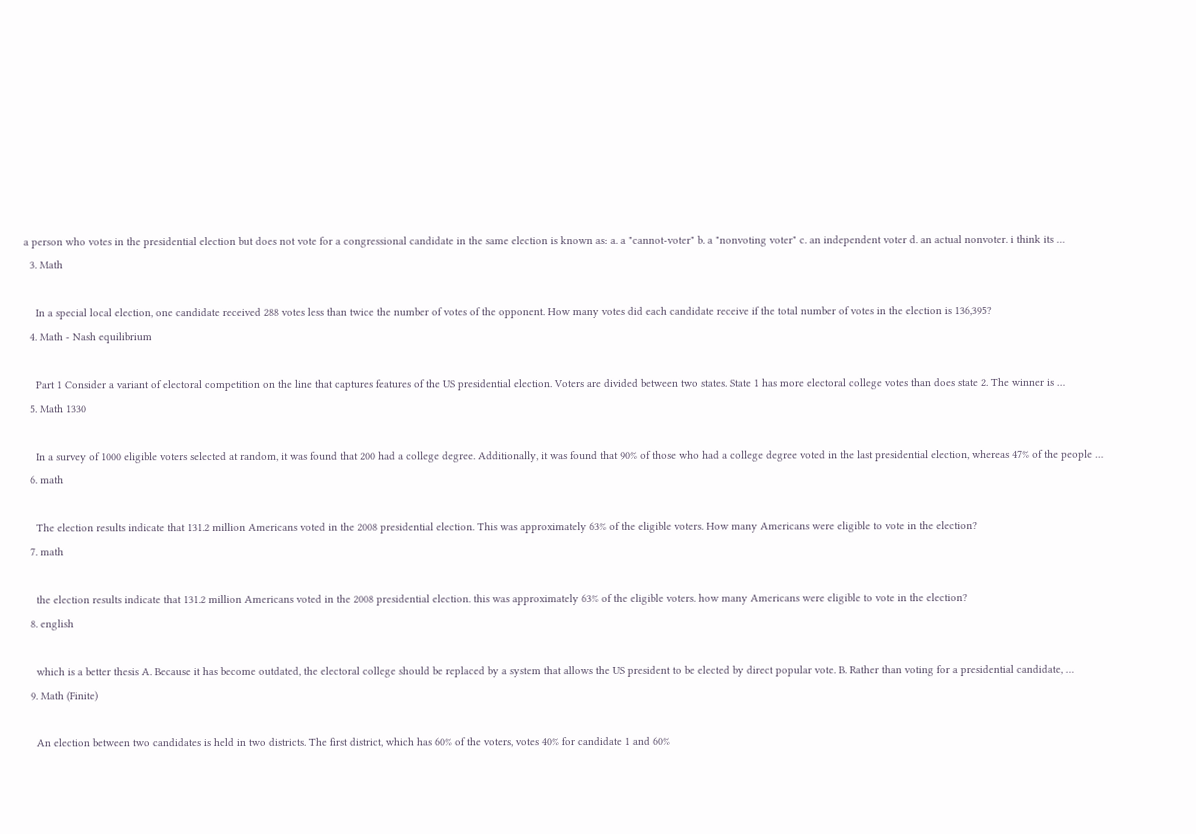a person who votes in the presidential election but does not vote for a congressional candidate in the same election is known as: a. a "cannot-voter" b. a "nonvoting voter" c. an independent voter d. an actual nonvoter. i think its …
  3. Math

    In a special local election, one candidate received 288 votes less than twice the number of votes of the opponent. How many votes did each candidate receive if the total number of votes in the election is 136,395?
  4. Math - Nash equilibrium

    Part 1 Consider a variant of electoral competition on the line that captures features of the US presidential election. Voters are divided between two states. State 1 has more electoral college votes than does state 2. The winner is …
  5. Math 1330

    In a survey of 1000 eligible voters selected at random, it was found that 200 had a college degree. Additionally, it was found that 90% of those who had a college degree voted in the last presidential election, whereas 47% of the people …
  6. math

    The election results indicate that 131.2 million Americans voted in the 2008 presidential election. This was approximately 63% of the eligible voters. How many Americans were eligible to vote in the election?
  7. math

    the election results indicate that 131.2 million Americans voted in the 2008 presidential election. this was approximately 63% of the eligible voters. how many Americans were eligible to vote in the election?
  8. english

    which is a better thesis A. Because it has become outdated, the electoral college should be replaced by a system that allows the US president to be elected by direct popular vote. B. Rather than voting for a presidential candidate, …
  9. Math (Finite)

    An election between two candidates is held in two districts. The first district, which has 60% of the voters, votes 40% for candidate 1 and 60%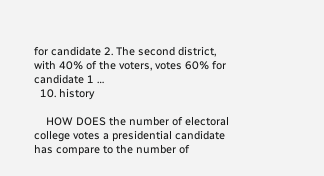for candidate 2. The second district, with 40% of the voters, votes 60% for candidate 1 …
  10. history

    HOW DOES the number of electoral college votes a presidential candidate has compare to the number of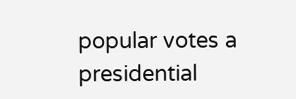popular votes a presidential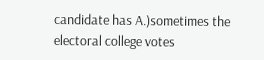candidate has A.)sometimes the electoral college votes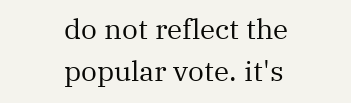do not reflect the popular vote. it's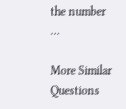the number …

More Similar Questions